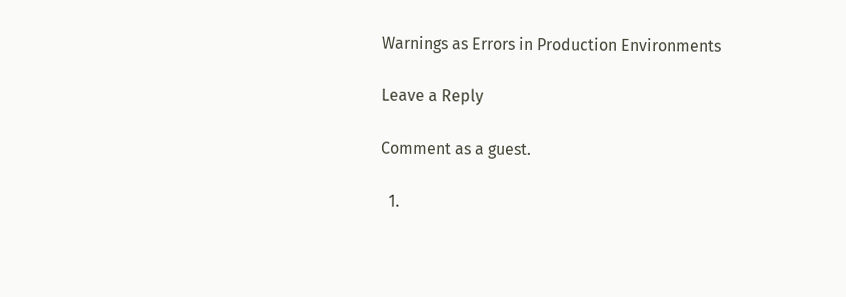Warnings as Errors in Production Environments

Leave a Reply

Comment as a guest.

  1.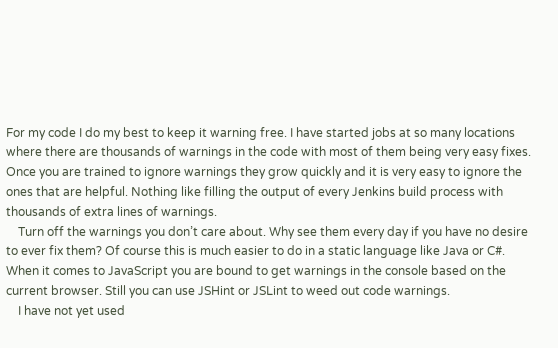For my code I do my best to keep it warning free. I have started jobs at so many locations where there are thousands of warnings in the code with most of them being very easy fixes. Once you are trained to ignore warnings they grow quickly and it is very easy to ignore the ones that are helpful. Nothing like filling the output of every Jenkins build process with thousands of extra lines of warnings.
    Turn off the warnings you don’t care about. Why see them every day if you have no desire to ever fix them? Of course this is much easier to do in a static language like Java or C#. When it comes to JavaScript you are bound to get warnings in the console based on the current browser. Still you can use JSHint or JSLint to weed out code warnings.
    I have not yet used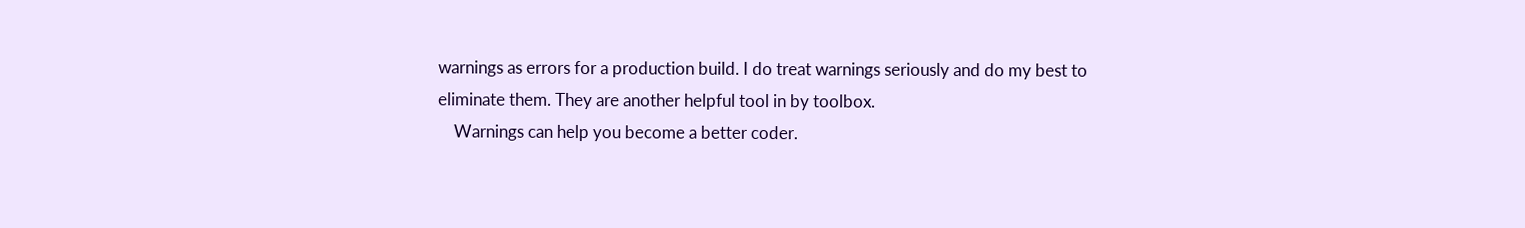warnings as errors for a production build. I do treat warnings seriously and do my best to eliminate them. They are another helpful tool in by toolbox.
    Warnings can help you become a better coder.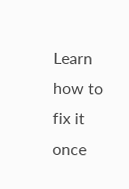Learn how to fix it once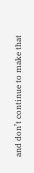and don’t continue to make that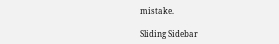mistake.

Sliding Sidebar